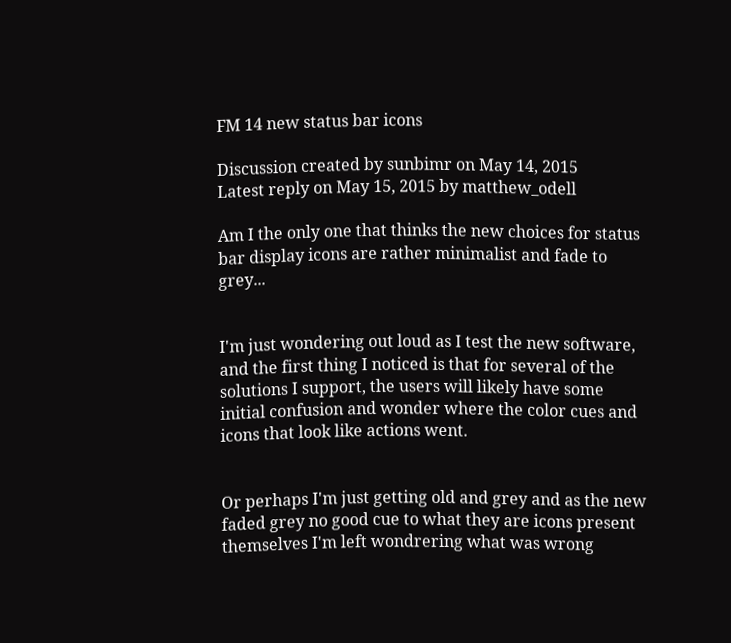FM 14 new status bar icons

Discussion created by sunbimr on May 14, 2015
Latest reply on May 15, 2015 by matthew_odell

Am I the only one that thinks the new choices for status bar display icons are rather minimalist and fade to grey...


I'm just wondering out loud as I test the new software, and the first thing I noticed is that for several of the solutions I support, the users will likely have some initial confusion and wonder where the color cues and icons that look like actions went.


Or perhaps I'm just getting old and grey and as the new faded grey no good cue to what they are icons present themselves I'm left wondrering what was wrong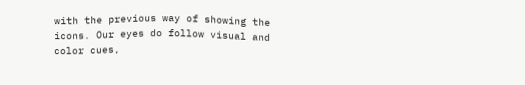with the previous way of showing the icons. Our eyes do follow visual and color cues,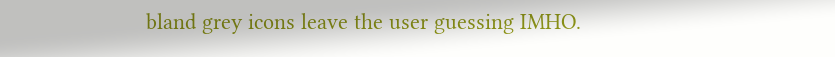bland grey icons leave the user guessing IMHO.